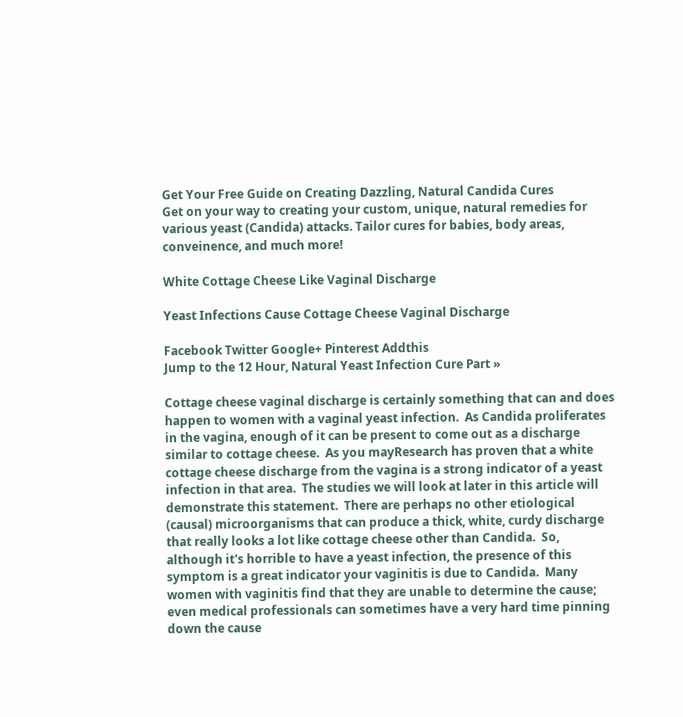Get Your Free Guide on Creating Dazzling, Natural Candida Cures
Get on your way to creating your custom, unique, natural remedies for various yeast (Candida) attacks. Tailor cures for babies, body areas, conveinence, and much more!

White Cottage Cheese Like Vaginal Discharge

Yeast Infections Cause Cottage Cheese Vaginal Discharge

Facebook Twitter Google+ Pinterest Addthis
Jump to the 12 Hour, Natural Yeast Infection Cure Part »

Cottage cheese vaginal discharge is certainly something that can and does happen to women with a vaginal yeast infection.  As Candida proliferates in the vagina, enough of it can be present to come out as a discharge similar to cottage cheese.  As you mayResearch has proven that a white cottage cheese discharge from the vagina is a strong indicator of a yeast infection in that area.  The studies we will look at later in this article will demonstrate this statement.  There are perhaps no other etiological (causal) microorganisms that can produce a thick, white, curdy discharge that really looks a lot like cottage cheese other than Candida.  So, although it's horrible to have a yeast infection, the presence of this symptom is a great indicator your vaginitis is due to Candida.  Many women with vaginitis find that they are unable to determine the cause; even medical professionals can sometimes have a very hard time pinning down the cause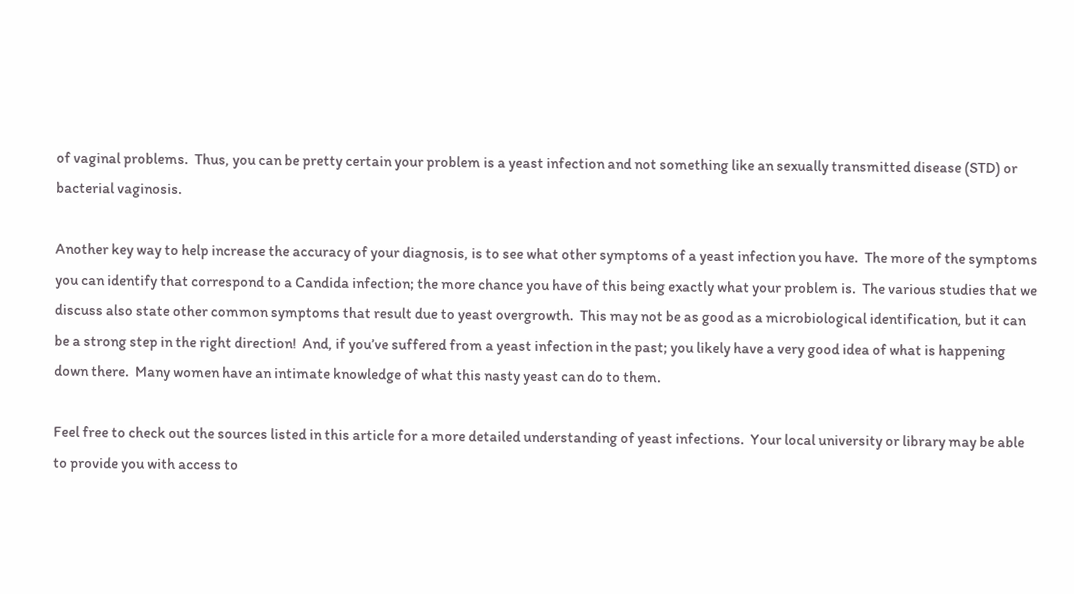of vaginal problems.  Thus, you can be pretty certain your problem is a yeast infection and not something like an sexually transmitted disease (STD) or bacterial vaginosis.

Another key way to help increase the accuracy of your diagnosis, is to see what other symptoms of a yeast infection you have.  The more of the symptoms you can identify that correspond to a Candida infection; the more chance you have of this being exactly what your problem is.  The various studies that we discuss also state other common symptoms that result due to yeast overgrowth.  This may not be as good as a microbiological identification, but it can be a strong step in the right direction!  And, if you’ve suffered from a yeast infection in the past; you likely have a very good idea of what is happening down there.  Many women have an intimate knowledge of what this nasty yeast can do to them.

Feel free to check out the sources listed in this article for a more detailed understanding of yeast infections.  Your local university or library may be able to provide you with access to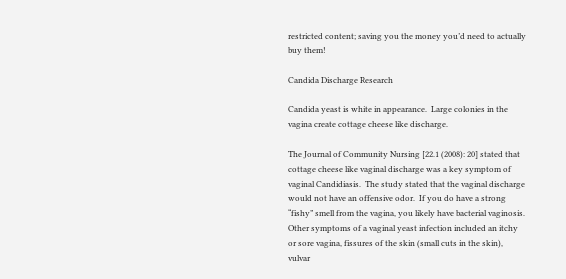restricted content; saving you the money you’d need to actually buy them!

Candida Discharge Research

Candida yeast is white in appearance.  Large colonies in the vagina create cottage cheese like discharge.

The Journal of Community Nursing [22.1 (2008): 20] stated that cottage cheese like vaginal discharge was a key symptom of vaginal Candidiasis.  The study stated that the vaginal discharge would not have an offensive odor.  If you do have a strong “fishy” smell from the vagina, you likely have bacterial vaginosis.  Other symptoms of a vaginal yeast infection included an itchy or sore vagina, fissures of the skin (small cuts in the skin), vulvar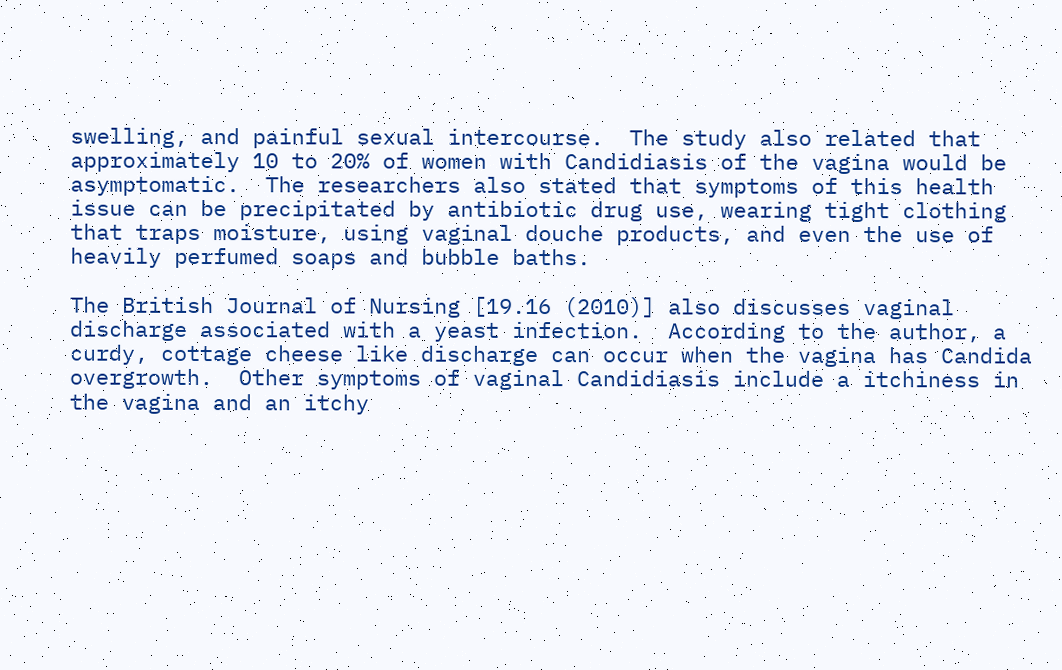swelling, and painful sexual intercourse.  The study also related that approximately 10 to 20% of women with Candidiasis of the vagina would be asymptomatic.  The researchers also stated that symptoms of this health issue can be precipitated by antibiotic drug use, wearing tight clothing that traps moisture, using vaginal douche products, and even the use of heavily perfumed soaps and bubble baths.

The British Journal of Nursing [19.16 (2010)] also discusses vaginal discharge associated with a yeast infection.  According to the author, a curdy, cottage cheese like discharge can occur when the vagina has Candida overgrowth.  Other symptoms of vaginal Candidiasis include a itchiness in the vagina and an itchy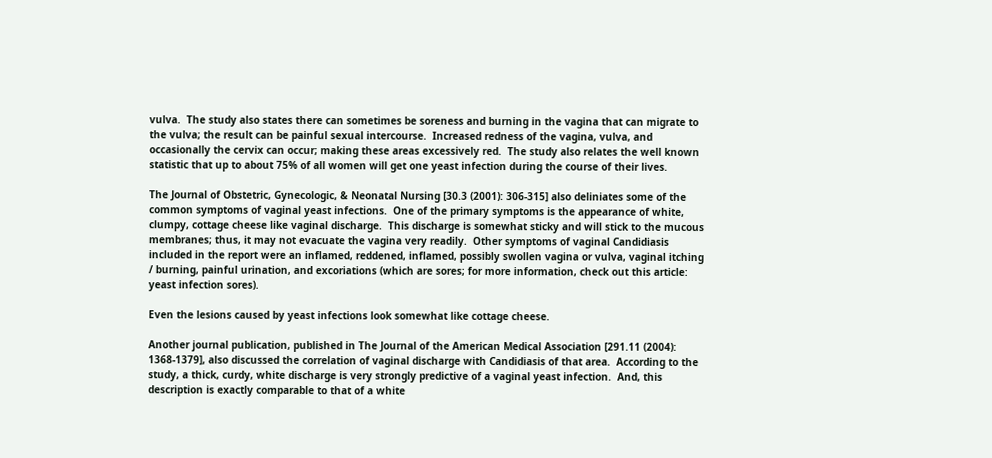vulva.  The study also states there can sometimes be soreness and burning in the vagina that can migrate to the vulva; the result can be painful sexual intercourse.  Increased redness of the vagina, vulva, and occasionally the cervix can occur; making these areas excessively red.  The study also relates the well known statistic that up to about 75% of all women will get one yeast infection during the course of their lives.

The Journal of Obstetric, Gynecologic, & Neonatal Nursing [30.3 (2001): 306-315] also deliniates some of the common symptoms of vaginal yeast infections.  One of the primary symptoms is the appearance of white, clumpy, cottage cheese like vaginal discharge.  This discharge is somewhat sticky and will stick to the mucous membranes; thus, it may not evacuate the vagina very readily.  Other symptoms of vaginal Candidiasis included in the report were an inflamed, reddened, inflamed, possibly swollen vagina or vulva, vaginal itching / burning, painful urination, and excoriations (which are sores; for more information, check out this article: yeast infection sores).

Even the lesions caused by yeast infections look somewhat like cottage cheese.

Another journal publication, published in The Journal of the American Medical Association [291.11 (2004): 1368-1379], also discussed the correlation of vaginal discharge with Candidiasis of that area.  According to the study, a thick, curdy, white discharge is very strongly predictive of a vaginal yeast infection.  And, this description is exactly comparable to that of a white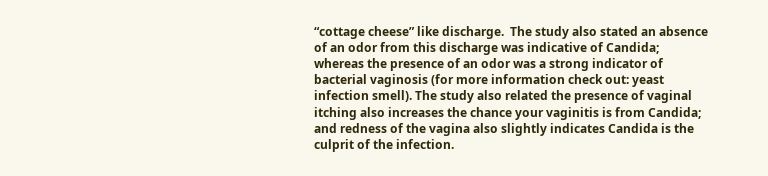“cottage cheese” like discharge.  The study also stated an absence of an odor from this discharge was indicative of Candida; whereas the presence of an odor was a strong indicator of bacterial vaginosis (for more information check out: yeast infection smell). The study also related the presence of vaginal itching also increases the chance your vaginitis is from Candida; and redness of the vagina also slightly indicates Candida is the culprit of the infection.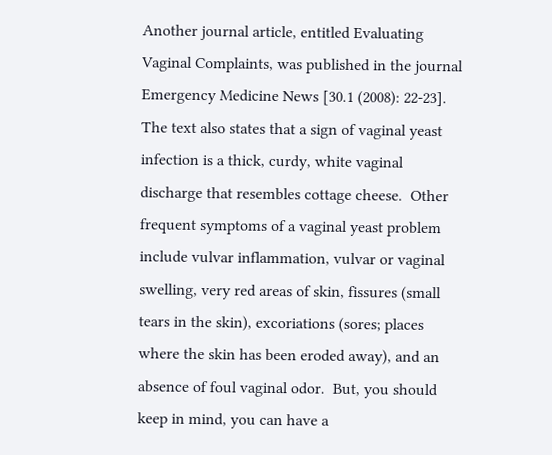Another journal article, entitled Evaluating Vaginal Complaints, was published in the journal Emergency Medicine News [30.1 (2008): 22-23].  The text also states that a sign of vaginal yeast infection is a thick, curdy, white vaginal discharge that resembles cottage cheese.  Other frequent symptoms of a vaginal yeast problem include vulvar inflammation, vulvar or vaginal swelling, very red areas of skin, fissures (small tears in the skin), excoriations (sores; places where the skin has been eroded away), and an absence of foul vaginal odor.  But, you should keep in mind, you can have a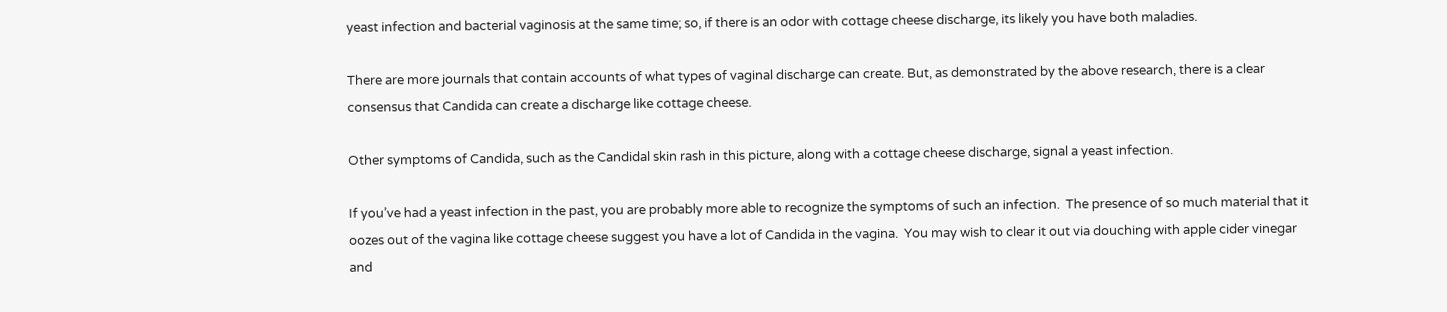yeast infection and bacterial vaginosis at the same time; so, if there is an odor with cottage cheese discharge, its likely you have both maladies.

There are more journals that contain accounts of what types of vaginal discharge can create. But, as demonstrated by the above research, there is a clear consensus that Candida can create a discharge like cottage cheese.

Other symptoms of Candida, such as the Candidal skin rash in this picture, along with a cottage cheese discharge, signal a yeast infection.

If you’ve had a yeast infection in the past, you are probably more able to recognize the symptoms of such an infection.  The presence of so much material that it oozes out of the vagina like cottage cheese suggest you have a lot of Candida in the vagina.  You may wish to clear it out via douching with apple cider vinegar and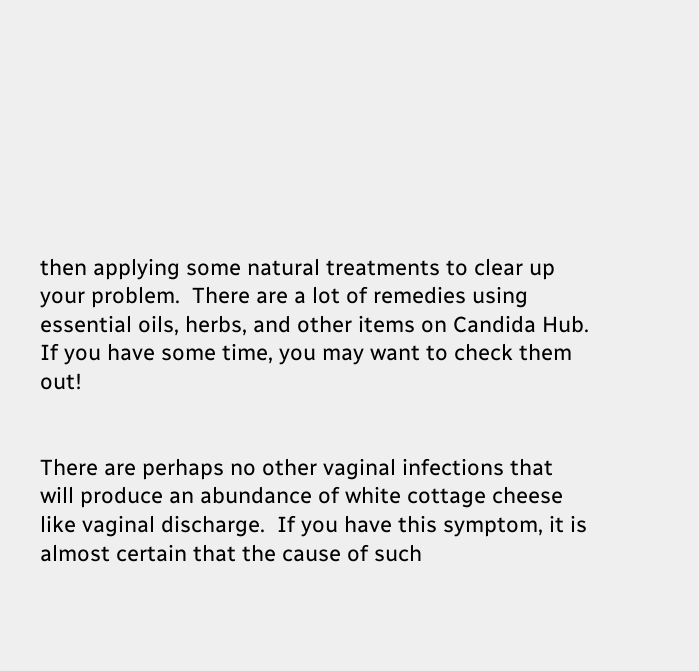then applying some natural treatments to clear up your problem.  There are a lot of remedies using essential oils, herbs, and other items on Candida Hub.  If you have some time, you may want to check them out!


There are perhaps no other vaginal infections that will produce an abundance of white cottage cheese like vaginal discharge.  If you have this symptom, it is almost certain that the cause of such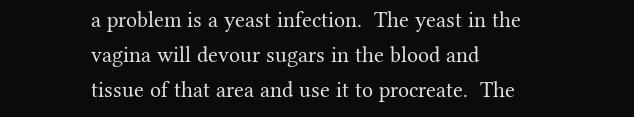a problem is a yeast infection.  The yeast in the vagina will devour sugars in the blood and tissue of that area and use it to procreate.  The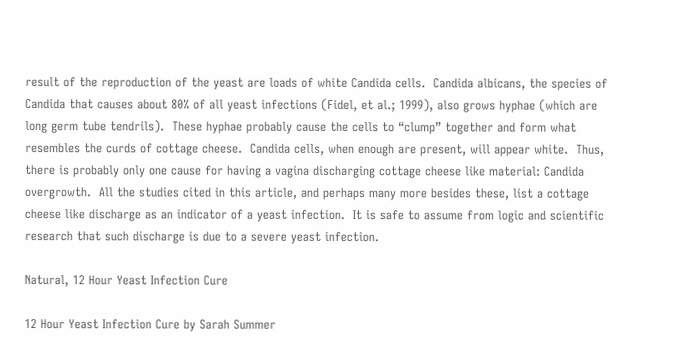result of the reproduction of the yeast are loads of white Candida cells.  Candida albicans, the species of Candida that causes about 80% of all yeast infections (Fidel, et al.; 1999), also grows hyphae (which are long germ tube tendrils).  These hyphae probably cause the cells to “clump” together and form what resembles the curds of cottage cheese.  Candida cells, when enough are present, will appear white.  Thus, there is probably only one cause for having a vagina discharging cottage cheese like material: Candida overgrowth.  All the studies cited in this article, and perhaps many more besides these, list a cottage cheese like discharge as an indicator of a yeast infection.  It is safe to assume from logic and scientific research that such discharge is due to a severe yeast infection.

Natural, 12 Hour Yeast Infection Cure

12 Hour Yeast Infection Cure by Sarah Summer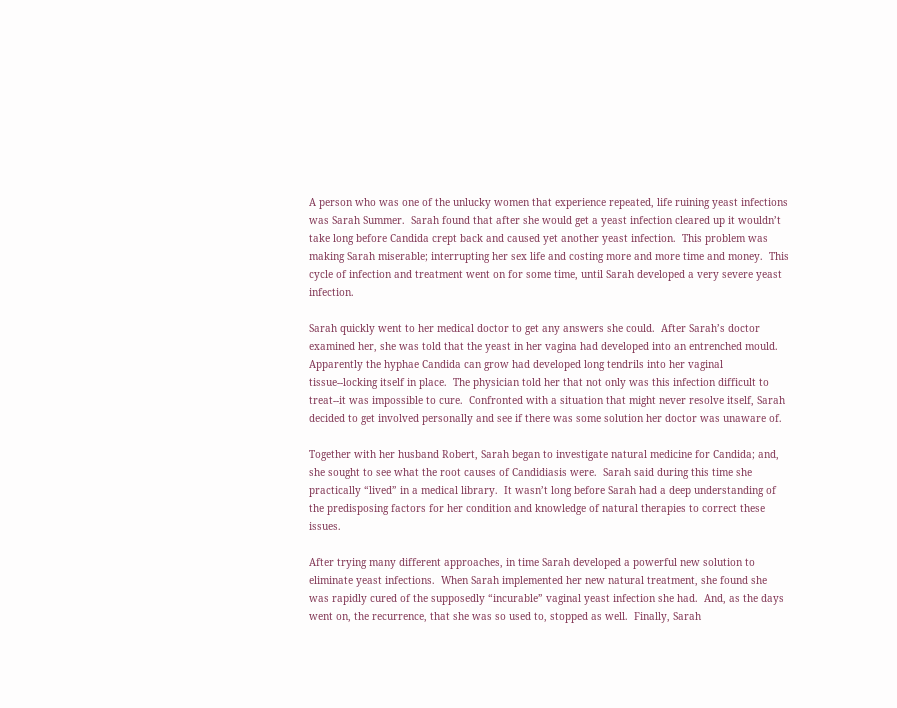A person who was one of the unlucky women that experience repeated, life ruining yeast infections was Sarah Summer.  Sarah found that after she would get a yeast infection cleared up it wouldn’t take long before Candida crept back and caused yet another yeast infection.  This problem was making Sarah miserable; interrupting her sex life and costing more and more time and money.  This cycle of infection and treatment went on for some time, until Sarah developed a very severe yeast infection.

Sarah quickly went to her medical doctor to get any answers she could.  After Sarah’s doctor examined her, she was told that the yeast in her vagina had developed into an entrenched mould.  Apparently the hyphae Candida can grow had developed long tendrils into her vaginal tissue--locking itself in place.  The physician told her that not only was this infection difficult to treat--it was impossible to cure.  Confronted with a situation that might never resolve itself, Sarah decided to get involved personally and see if there was some solution her doctor was unaware of.

Together with her husband Robert, Sarah began to investigate natural medicine for Candida; and, she sought to see what the root causes of Candidiasis were.  Sarah said during this time she practically “lived” in a medical library.  It wasn’t long before Sarah had a deep understanding of the predisposing factors for her condition and knowledge of natural therapies to correct these issues.

After trying many different approaches, in time Sarah developed a powerful new solution to eliminate yeast infections.  When Sarah implemented her new natural treatment, she found she was rapidly cured of the supposedly “incurable” vaginal yeast infection she had.  And, as the days went on, the recurrence, that she was so used to, stopped as well.  Finally, Sarah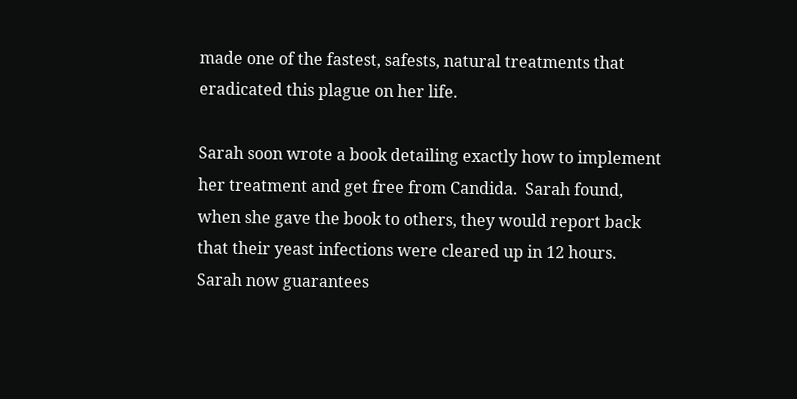made one of the fastest, safests, natural treatments that eradicated this plague on her life.

Sarah soon wrote a book detailing exactly how to implement her treatment and get free from Candida.  Sarah found, when she gave the book to others, they would report back that their yeast infections were cleared up in 12 hours.  Sarah now guarantees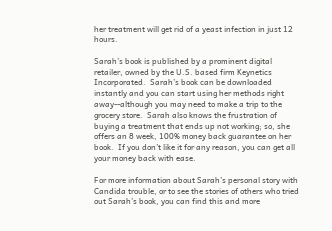her treatment will get rid of a yeast infection in just 12 hours.

Sarah’s book is published by a prominent digital retailer, owned by the U.S. based firm Keynetics Incorporated.  Sarah’s book can be downloaded instantly and you can start using her methods right away--although you may need to make a trip to the grocery store.  Sarah also knows the frustration of buying a treatment that ends up not working; so, she offers an 8 week, 100% money back guarantee on her book.  If you don’t like it for any reason, you can get all your money back with ease.

For more information about Sarah’s personal story with Candida trouble, or to see the stories of others who tried out Sarah’s book, you can find this and more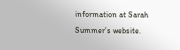information at Sarah Summer’s website.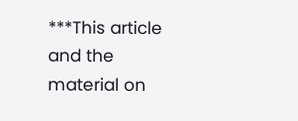***This article and the material on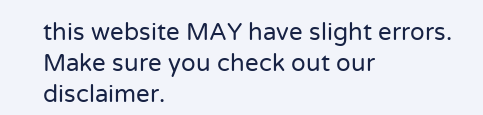this website MAY have slight errors. Make sure you check out our disclaimer.